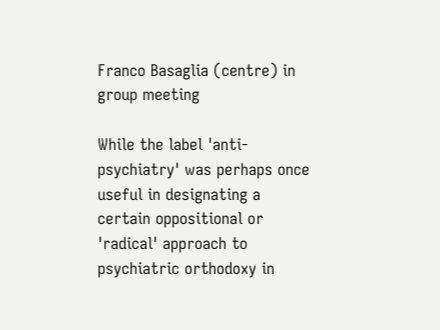Franco Basaglia (centre) in group meeting

While the label 'anti-psychiatry' was perhaps once useful in designating a certain oppositional or 'radical' approach to psychiatric orthodoxy in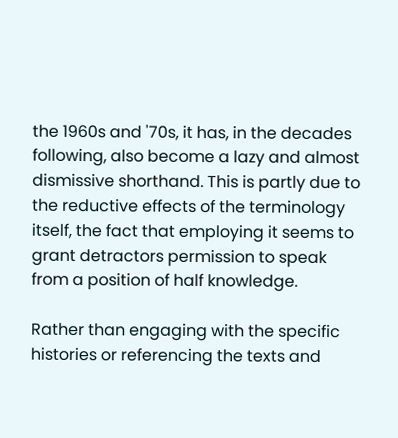the 1960s and '70s, it has, in the decades following, also become a lazy and almost dismissive shorthand. This is partly due to the reductive effects of the terminology itself, the fact that employing it seems to grant detractors permission to speak from a position of half knowledge.

Rather than engaging with the specific histories or referencing the texts and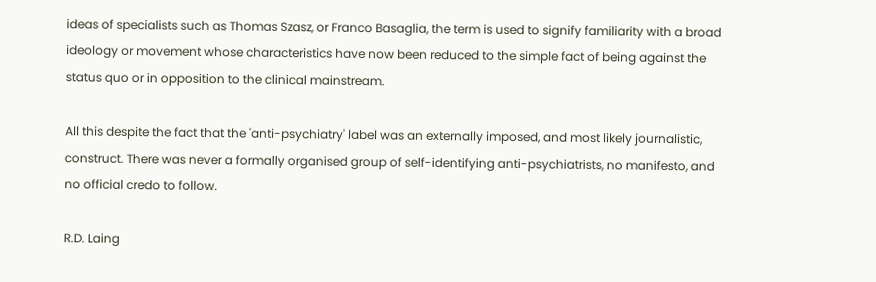ideas of specialists such as Thomas Szasz, or Franco Basaglia, the term is used to signify familiarity with a broad ideology or movement whose characteristics have now been reduced to the simple fact of being against the status quo or in opposition to the clinical mainstream.

All this despite the fact that the 'anti-psychiatry' label was an externally imposed, and most likely journalistic, construct. There was never a formally organised group of self-identifying anti-psychiatrists, no manifesto, and no official credo to follow.

R.D. Laing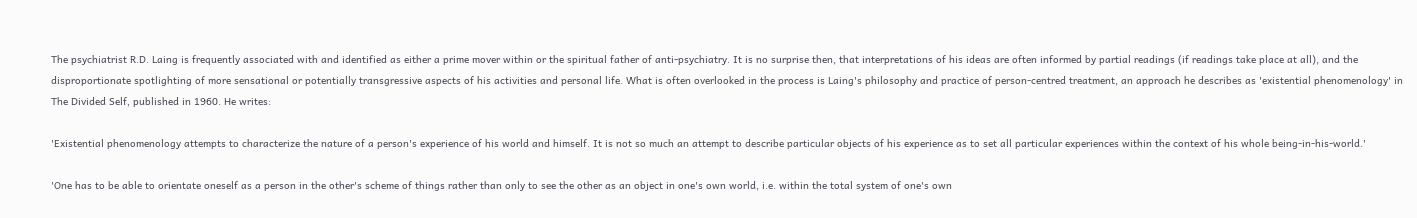The psychiatrist R.D. Laing is frequently associated with and identified as either a prime mover within or the spiritual father of anti-psychiatry. It is no surprise then, that interpretations of his ideas are often informed by partial readings (if readings take place at all), and the disproportionate spotlighting of more sensational or potentially transgressive aspects of his activities and personal life. What is often overlooked in the process is Laing's philosophy and practice of person-centred treatment, an approach he describes as 'existential phenomenology' in The Divided Self, published in 1960. He writes:

'Existential phenomenology attempts to characterize the nature of a person's experience of his world and himself. It is not so much an attempt to describe particular objects of his experience as to set all particular experiences within the context of his whole being-in-his-world.'

'One has to be able to orientate oneself as a person in the other's scheme of things rather than only to see the other as an object in one's own world, i.e. within the total system of one's own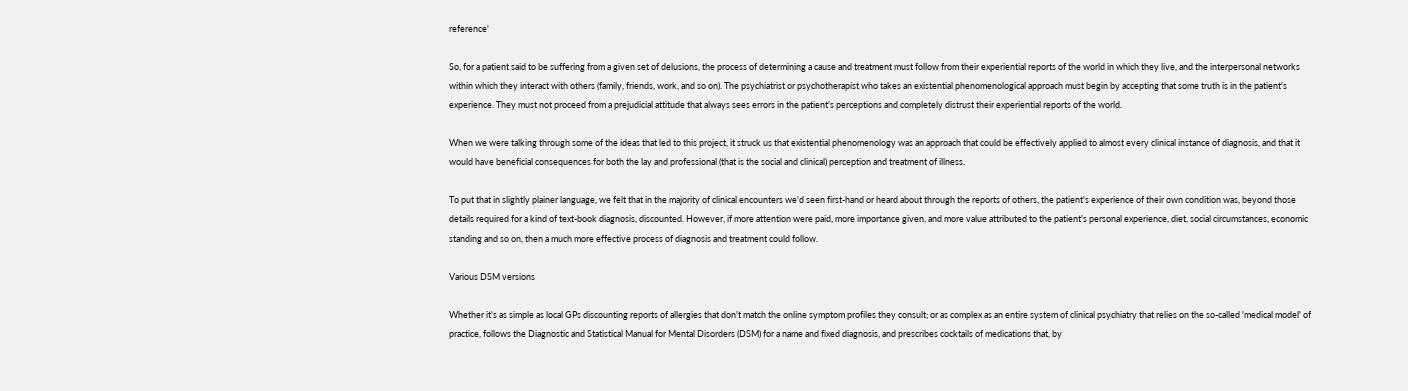reference'

So, for a patient said to be suffering from a given set of delusions, the process of determining a cause and treatment must follow from their experiential reports of the world in which they live, and the interpersonal networks within which they interact with others (family, friends, work, and so on). The psychiatrist or psychotherapist who takes an existential phenomenological approach must begin by accepting that some truth is in the patient's experience. They must not proceed from a prejudicial attitude that always sees errors in the patient's perceptions and completely distrust their experiential reports of the world.

When we were talking through some of the ideas that led to this project, it struck us that existential phenomenology was an approach that could be effectively applied to almost every clinical instance of diagnosis, and that it would have beneficial consequences for both the lay and professional (that is the social and clinical) perception and treatment of illness.

To put that in slightly plainer language, we felt that in the majority of clinical encounters we'd seen first-hand or heard about through the reports of others, the patient's experience of their own condition was, beyond those details required for a kind of text-book diagnosis, discounted. However, if more attention were paid, more importance given, and more value attributed to the patient's personal experience, diet, social circumstances, economic standing and so on, then a much more effective process of diagnosis and treatment could follow.

Various DSM versions

Whether it's as simple as local GPs discounting reports of allergies that don't match the online symptom profiles they consult; or as complex as an entire system of clinical psychiatry that relies on the so-called 'medical model' of practice, follows the Diagnostic and Statistical Manual for Mental Disorders (DSM) for a name and fixed diagnosis, and prescribes cocktails of medications that, by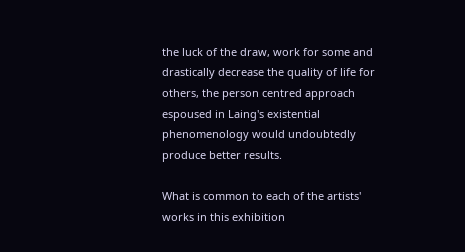the luck of the draw, work for some and drastically decrease the quality of life for others, the person centred approach espoused in Laing's existential phenomenology would undoubtedly produce better results.

What is common to each of the artists' works in this exhibition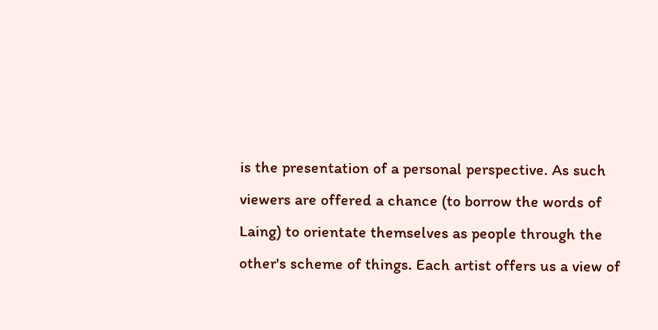is the presentation of a personal perspective. As such viewers are offered a chance (to borrow the words of Laing) to orientate themselves as people through the other's scheme of things. Each artist offers us a view of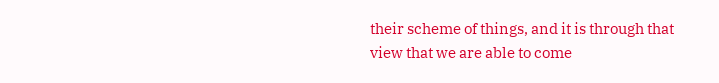their scheme of things, and it is through that view that we are able to come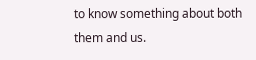to know something about both them and us.